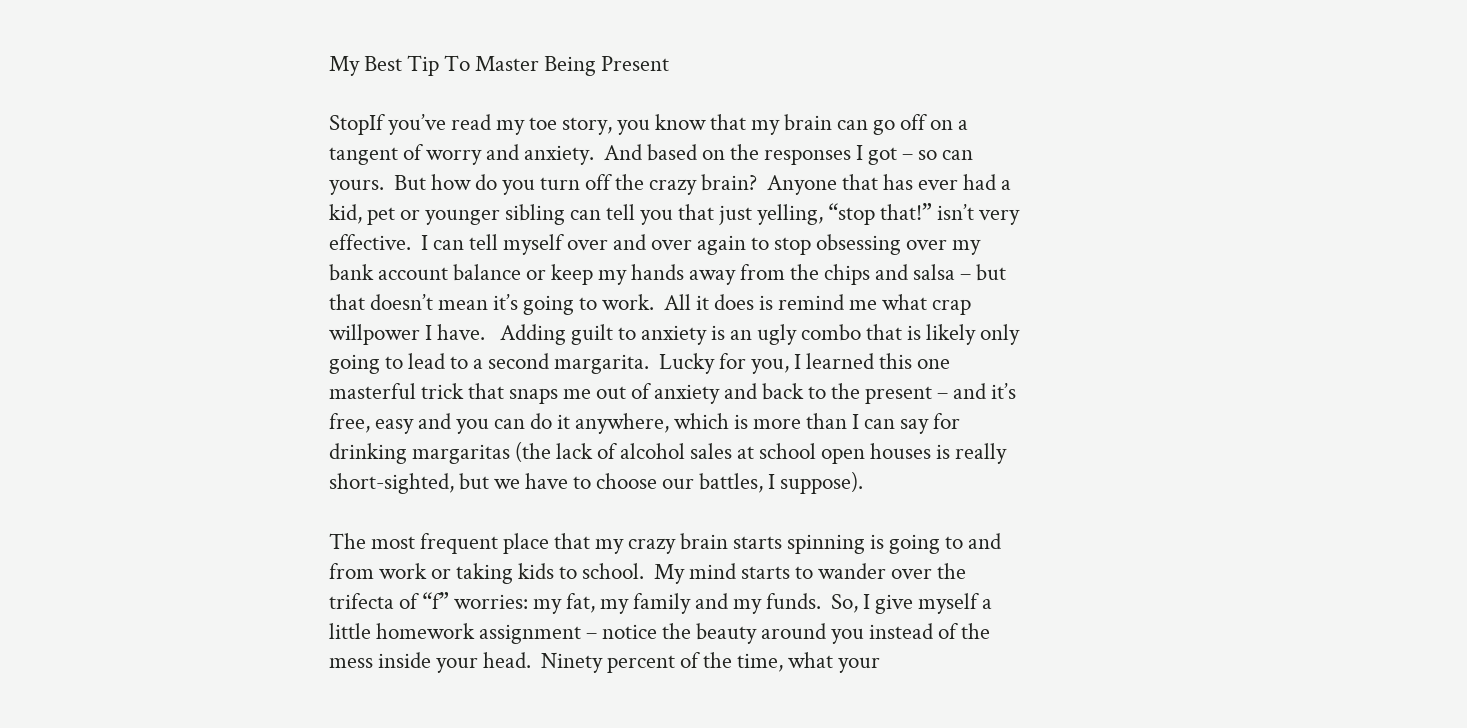My Best Tip To Master Being Present

StopIf you’ve read my toe story, you know that my brain can go off on a tangent of worry and anxiety.  And based on the responses I got – so can yours.  But how do you turn off the crazy brain?  Anyone that has ever had a kid, pet or younger sibling can tell you that just yelling, “stop that!” isn’t very effective.  I can tell myself over and over again to stop obsessing over my bank account balance or keep my hands away from the chips and salsa – but that doesn’t mean it’s going to work.  All it does is remind me what crap willpower I have.   Adding guilt to anxiety is an ugly combo that is likely only going to lead to a second margarita.  Lucky for you, I learned this one masterful trick that snaps me out of anxiety and back to the present – and it’s free, easy and you can do it anywhere, which is more than I can say for drinking margaritas (the lack of alcohol sales at school open houses is really short-sighted, but we have to choose our battles, I suppose).

The most frequent place that my crazy brain starts spinning is going to and from work or taking kids to school.  My mind starts to wander over the trifecta of “f” worries: my fat, my family and my funds.  So, I give myself a little homework assignment – notice the beauty around you instead of the mess inside your head.  Ninety percent of the time, what your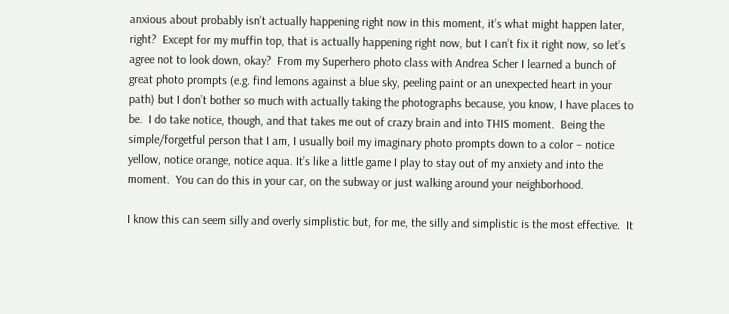anxious about probably isn’t actually happening right now in this moment, it’s what might happen later, right?  Except for my muffin top, that is actually happening right now, but I can’t fix it right now, so let’s agree not to look down, okay?  From my Superhero photo class with Andrea Scher I learned a bunch of great photo prompts (e.g. find lemons against a blue sky, peeling paint or an unexpected heart in your path) but I don’t bother so much with actually taking the photographs because, you know, I have places to be.  I do take notice, though, and that takes me out of crazy brain and into THIS moment.  Being the simple/forgetful person that I am, I usually boil my imaginary photo prompts down to a color – notice yellow, notice orange, notice aqua. It’s like a little game I play to stay out of my anxiety and into the moment.  You can do this in your car, on the subway or just walking around your neighborhood.

I know this can seem silly and overly simplistic but, for me, the silly and simplistic is the most effective.  It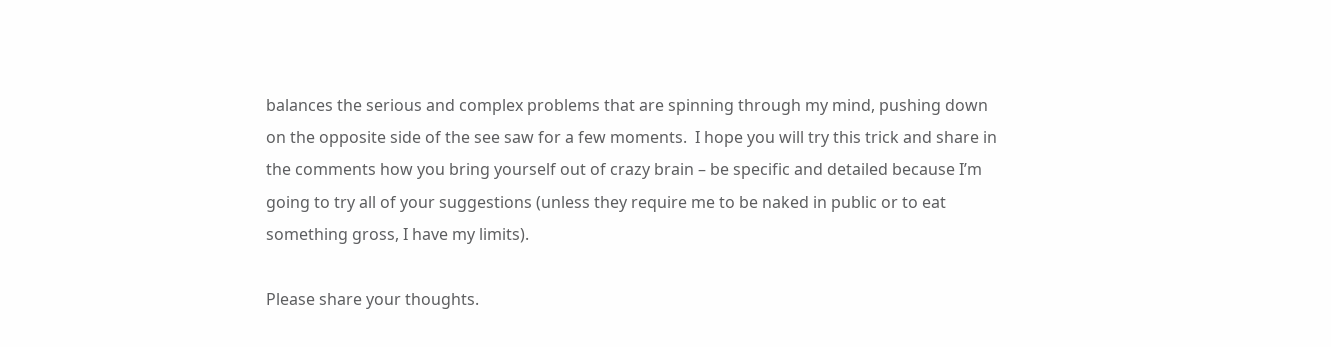balances the serious and complex problems that are spinning through my mind, pushing down on the opposite side of the see saw for a few moments.  I hope you will try this trick and share in the comments how you bring yourself out of crazy brain – be specific and detailed because I’m going to try all of your suggestions (unless they require me to be naked in public or to eat something gross, I have my limits).

Please share your thoughts.